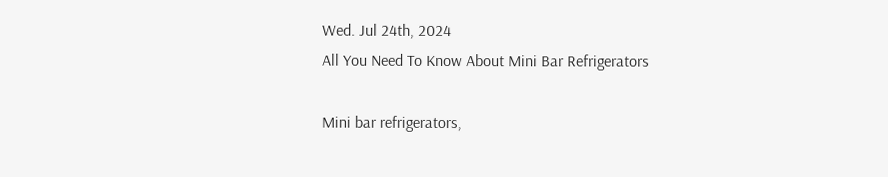Wed. Jul 24th, 2024
All You Need To Know About Mini Bar Refrigerators

Mini bar refrigerators,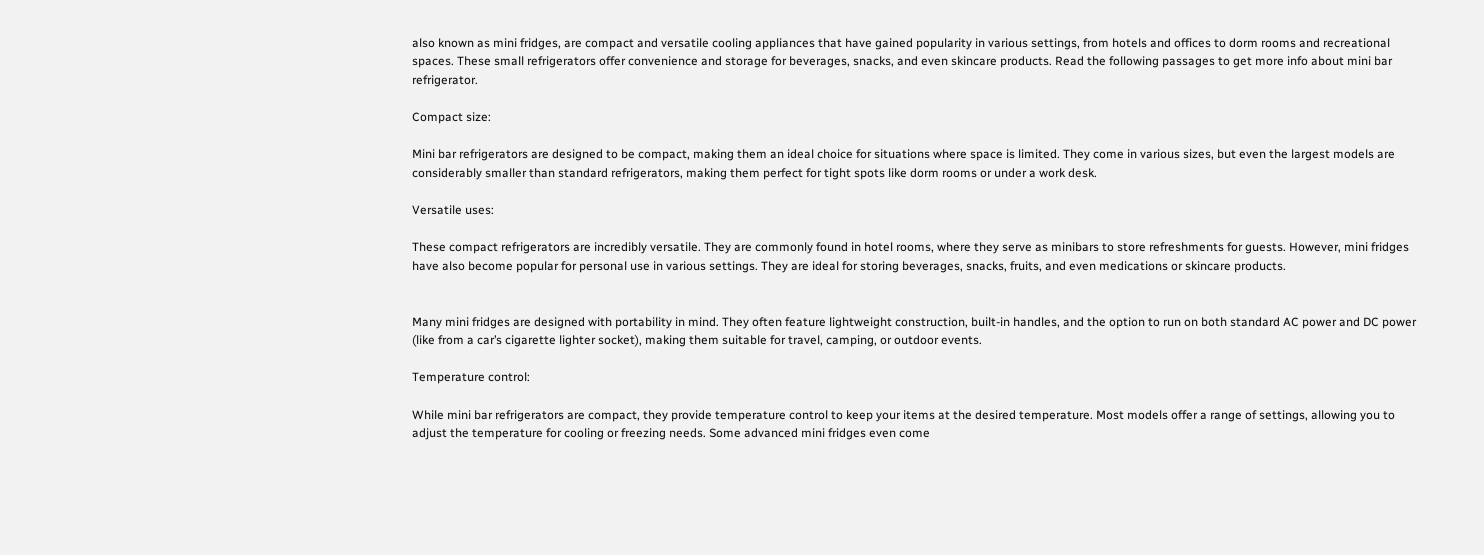also known as mini fridges, are compact and versatile cooling appliances that have gained popularity in various settings, from hotels and offices to dorm rooms and recreational spaces. These small refrigerators offer convenience and storage for beverages, snacks, and even skincare products. Read the following passages to get more info about mini bar refrigerator.

Compact size:

Mini bar refrigerators are designed to be compact, making them an ideal choice for situations where space is limited. They come in various sizes, but even the largest models are considerably smaller than standard refrigerators, making them perfect for tight spots like dorm rooms or under a work desk.

Versatile uses:

These compact refrigerators are incredibly versatile. They are commonly found in hotel rooms, where they serve as minibars to store refreshments for guests. However, mini fridges have also become popular for personal use in various settings. They are ideal for storing beverages, snacks, fruits, and even medications or skincare products.


Many mini fridges are designed with portability in mind. They often feature lightweight construction, built-in handles, and the option to run on both standard AC power and DC power (like from a car’s cigarette lighter socket), making them suitable for travel, camping, or outdoor events.

Temperature control:

While mini bar refrigerators are compact, they provide temperature control to keep your items at the desired temperature. Most models offer a range of settings, allowing you to adjust the temperature for cooling or freezing needs. Some advanced mini fridges even come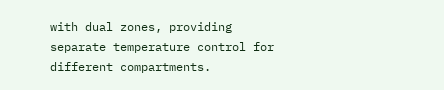with dual zones, providing separate temperature control for different compartments.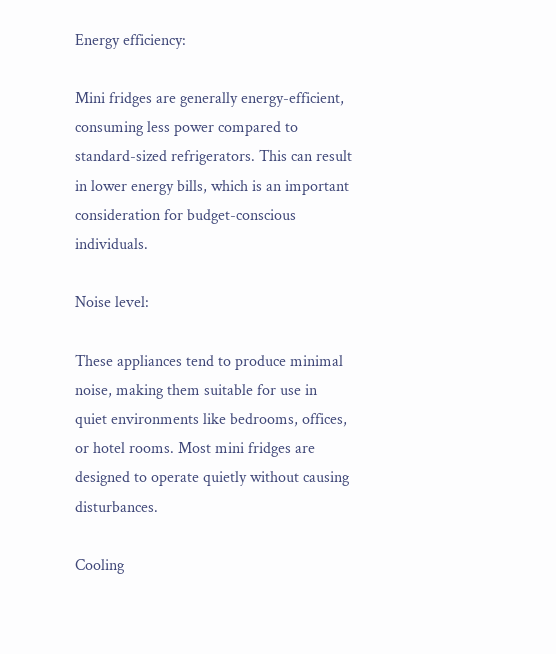Energy efficiency:

Mini fridges are generally energy-efficient, consuming less power compared to standard-sized refrigerators. This can result in lower energy bills, which is an important consideration for budget-conscious individuals.

Noise level:

These appliances tend to produce minimal noise, making them suitable for use in quiet environments like bedrooms, offices, or hotel rooms. Most mini fridges are designed to operate quietly without causing disturbances.

Cooling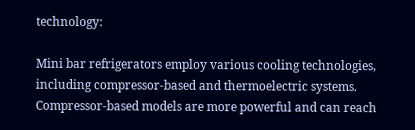technology:

Mini bar refrigerators employ various cooling technologies, including compressor-based and thermoelectric systems. Compressor-based models are more powerful and can reach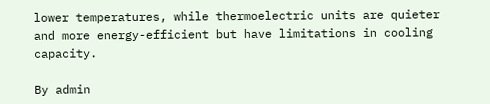lower temperatures, while thermoelectric units are quieter and more energy-efficient but have limitations in cooling capacity.

By admin